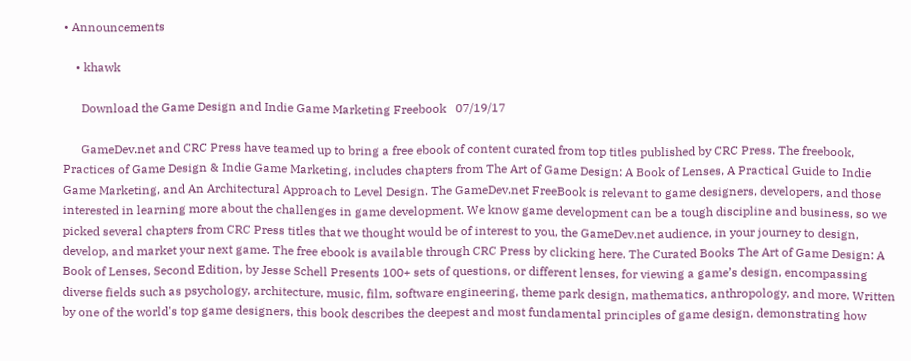• Announcements

    • khawk

      Download the Game Design and Indie Game Marketing Freebook   07/19/17

      GameDev.net and CRC Press have teamed up to bring a free ebook of content curated from top titles published by CRC Press. The freebook, Practices of Game Design & Indie Game Marketing, includes chapters from The Art of Game Design: A Book of Lenses, A Practical Guide to Indie Game Marketing, and An Architectural Approach to Level Design. The GameDev.net FreeBook is relevant to game designers, developers, and those interested in learning more about the challenges in game development. We know game development can be a tough discipline and business, so we picked several chapters from CRC Press titles that we thought would be of interest to you, the GameDev.net audience, in your journey to design, develop, and market your next game. The free ebook is available through CRC Press by clicking here. The Curated Books The Art of Game Design: A Book of Lenses, Second Edition, by Jesse Schell Presents 100+ sets of questions, or different lenses, for viewing a game’s design, encompassing diverse fields such as psychology, architecture, music, film, software engineering, theme park design, mathematics, anthropology, and more. Written by one of the world's top game designers, this book describes the deepest and most fundamental principles of game design, demonstrating how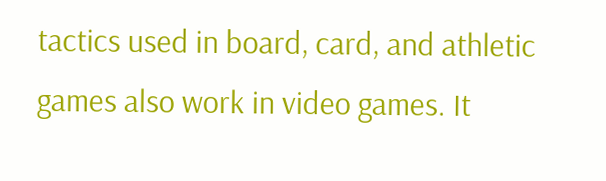tactics used in board, card, and athletic games also work in video games. It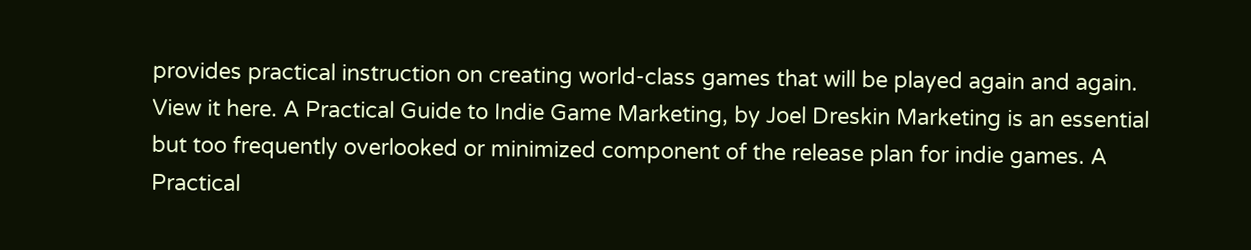provides practical instruction on creating world-class games that will be played again and again. View it here. A Practical Guide to Indie Game Marketing, by Joel Dreskin Marketing is an essential but too frequently overlooked or minimized component of the release plan for indie games. A Practical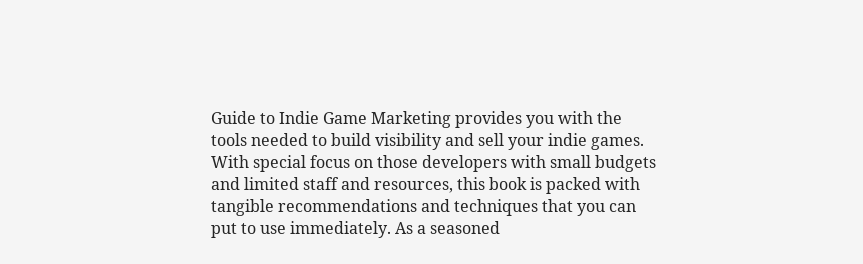Guide to Indie Game Marketing provides you with the tools needed to build visibility and sell your indie games. With special focus on those developers with small budgets and limited staff and resources, this book is packed with tangible recommendations and techniques that you can put to use immediately. As a seasoned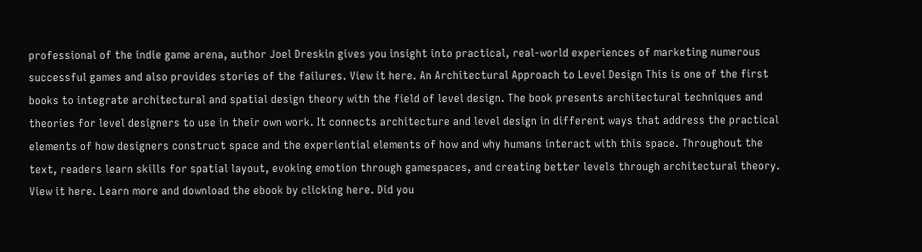professional of the indie game arena, author Joel Dreskin gives you insight into practical, real-world experiences of marketing numerous successful games and also provides stories of the failures. View it here. An Architectural Approach to Level Design This is one of the first books to integrate architectural and spatial design theory with the field of level design. The book presents architectural techniques and theories for level designers to use in their own work. It connects architecture and level design in different ways that address the practical elements of how designers construct space and the experiential elements of how and why humans interact with this space. Throughout the text, readers learn skills for spatial layout, evoking emotion through gamespaces, and creating better levels through architectural theory. View it here. Learn more and download the ebook by clicking here. Did you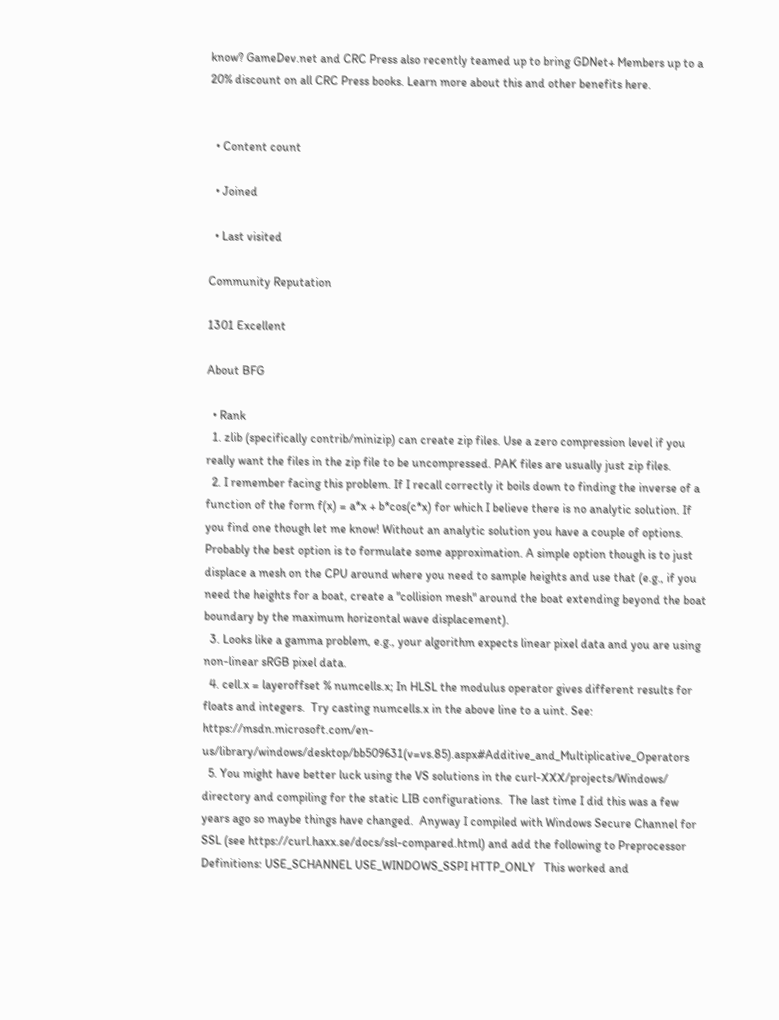know? GameDev.net and CRC Press also recently teamed up to bring GDNet+ Members up to a 20% discount on all CRC Press books. Learn more about this and other benefits here.


  • Content count

  • Joined

  • Last visited

Community Reputation

1301 Excellent

About BFG

  • Rank
  1. zlib (specifically contrib/minizip) can create zip files. Use a zero compression level if you really want the files in the zip file to be uncompressed. PAK files are usually just zip files.
  2. I remember facing this problem. If I recall correctly it boils down to finding the inverse of a function of the form f(x) = a*x + b*cos(c*x) for which I believe there is no analytic solution. If you find one though let me know! Without an analytic solution you have a couple of options. Probably the best option is to formulate some approximation. A simple option though is to just displace a mesh on the CPU around where you need to sample heights and use that (e.g., if you need the heights for a boat, create a "collision mesh" around the boat extending beyond the boat boundary by the maximum horizontal wave displacement).
  3. Looks like a gamma problem, e.g., your algorithm expects linear pixel data and you are using non-linear sRGB pixel data.
  4. cell.x = layeroffset % numcells.x; In HLSL the modulus operator gives different results for floats and integers.  Try casting numcells.x in the above line to a uint. See: https://msdn.microsoft.com/en-us/library/windows/desktop/bb509631(v=vs.85).aspx#Additive_and_Multiplicative_Operators
  5. You might have better luck using the VS solutions in the curl-XXX/projects/Windows/ directory and compiling for the static LIB configurations.  The last time I did this was a few years ago so maybe things have changed.  Anyway I compiled with Windows Secure Channel for SSL (see https://curl.haxx.se/docs/ssl-compared.html) and add the following to Preprocessor Definitions: USE_SCHANNEL USE_WINDOWS_SSPI HTTP_ONLY   This worked and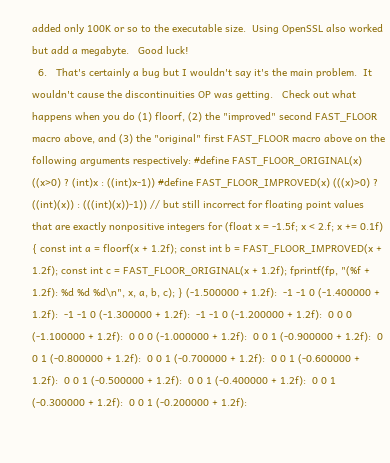added only 100K or so to the executable size.  Using OpenSSL also worked but add a megabyte.   Good luck!
  6.   That's certainly a bug but I wouldn't say it's the main problem.  It wouldn't cause the discontinuities OP was getting.   Check out what happens when you do (1) floorf, (2) the "improved" second FAST_FLOOR macro above, and (3) the "original" first FAST_FLOOR macro above on the following arguments respectively: #define FAST_FLOOR_ORIGINAL(x) ((x>0) ? (int)x : ((int)x-1)) #define FAST_FLOOR_IMPROVED(x) (((x)>0) ? ((int)(x)) : (((int)(x))-1)) // but still incorrect for floating point values that are exactly nonpositive integers for (float x = -1.5f; x < 2.f; x += 0.1f) { const int a = floorf(x + 1.2f); const int b = FAST_FLOOR_IMPROVED(x + 1.2f); const int c = FAST_FLOOR_ORIGINAL(x + 1.2f); fprintf(fp, "(%f + 1.2f): %d %d %d\n", x, a, b, c); } (-1.500000 + 1.2f):  -1 -1 0 (-1.400000 + 1.2f):  -1 -1 0 (-1.300000 + 1.2f):  -1 -1 0 (-1.200000 + 1.2f):  0 0 0 (-1.100000 + 1.2f):  0 0 0 (-1.000000 + 1.2f):  0 0 1 (-0.900000 + 1.2f):  0 0 1 (-0.800000 + 1.2f):  0 0 1 (-0.700000 + 1.2f):  0 0 1 (-0.600000 + 1.2f):  0 0 1 (-0.500000 + 1.2f):  0 0 1 (-0.400000 + 1.2f):  0 0 1 (-0.300000 + 1.2f):  0 0 1 (-0.200000 + 1.2f):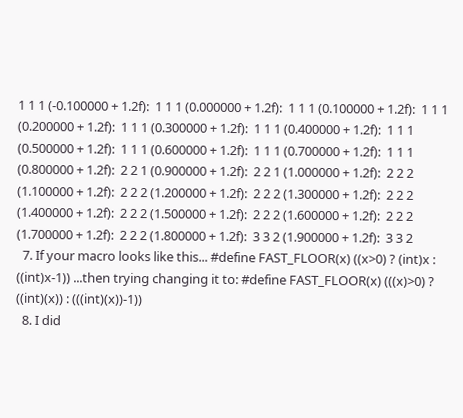1 1 1 (-0.100000 + 1.2f):  1 1 1 (0.000000 + 1.2f):  1 1 1 (0.100000 + 1.2f):  1 1 1 (0.200000 + 1.2f):  1 1 1 (0.300000 + 1.2f):  1 1 1 (0.400000 + 1.2f):  1 1 1 (0.500000 + 1.2f):  1 1 1 (0.600000 + 1.2f):  1 1 1 (0.700000 + 1.2f):  1 1 1 (0.800000 + 1.2f):  2 2 1 (0.900000 + 1.2f):  2 2 1 (1.000000 + 1.2f):  2 2 2 (1.100000 + 1.2f):  2 2 2 (1.200000 + 1.2f):  2 2 2 (1.300000 + 1.2f):  2 2 2 (1.400000 + 1.2f):  2 2 2 (1.500000 + 1.2f):  2 2 2 (1.600000 + 1.2f):  2 2 2 (1.700000 + 1.2f):  2 2 2 (1.800000 + 1.2f):  3 3 2 (1.900000 + 1.2f):  3 3 2
  7. If your macro looks like this... #define FAST_FLOOR(x) ((x>0) ? (int)x : ((int)x-1)) ...then trying changing it to: #define FAST_FLOOR(x) (((x)>0) ? ((int)(x)) : (((int)(x))-1))
  8. I did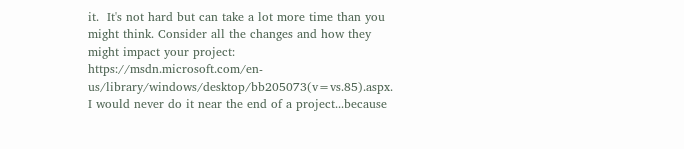it.  It's not hard but can take a lot more time than you might think. Consider all the changes and how they might impact your project: https://msdn.microsoft.com/en-us/library/windows/desktop/bb205073(v=vs.85).aspx.  I would never do it near the end of a project...because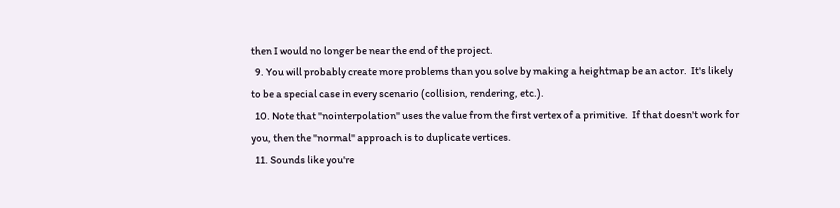then I would no longer be near the end of the project.
  9. You will probably create more problems than you solve by making a heightmap be an actor.  It's likely to be a special case in every scenario (collision, rendering, etc.).
  10. Note that "nointerpolation" uses the value from the first vertex of a primitive.  If that doesn't work for you, then the "normal" approach is to duplicate vertices.
  11. Sounds like you're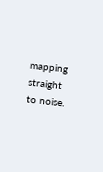mapping straight to noise.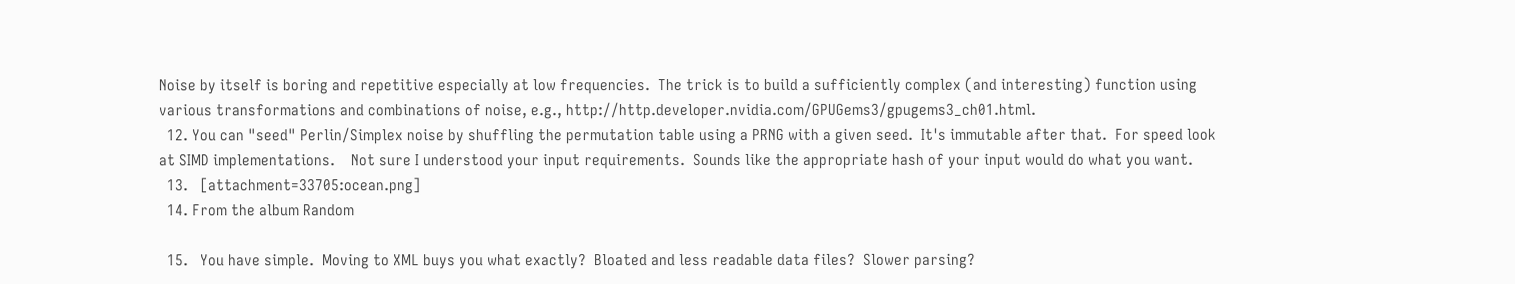Noise by itself is boring and repetitive especially at low frequencies.  The trick is to build a sufficiently complex (and interesting) function using various transformations and combinations of noise, e.g., http://http.developer.nvidia.com/GPUGems3/gpugems3_ch01.html.
  12. You can "seed" Perlin/Simplex noise by shuffling the permutation table using a PRNG with a given seed.  It's immutable after that.  For speed look at SIMD implementations.    Not sure I understood your input requirements.  Sounds like the appropriate hash of your input would do what you want.
  13.   [attachment=33705:ocean.png]
  14. From the album Random

  15.   You have simple.  Moving to XML buys you what exactly?  Bloated and less readable data files?  Slower parsing?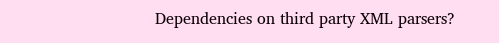Dependencies on third party XML parsers?